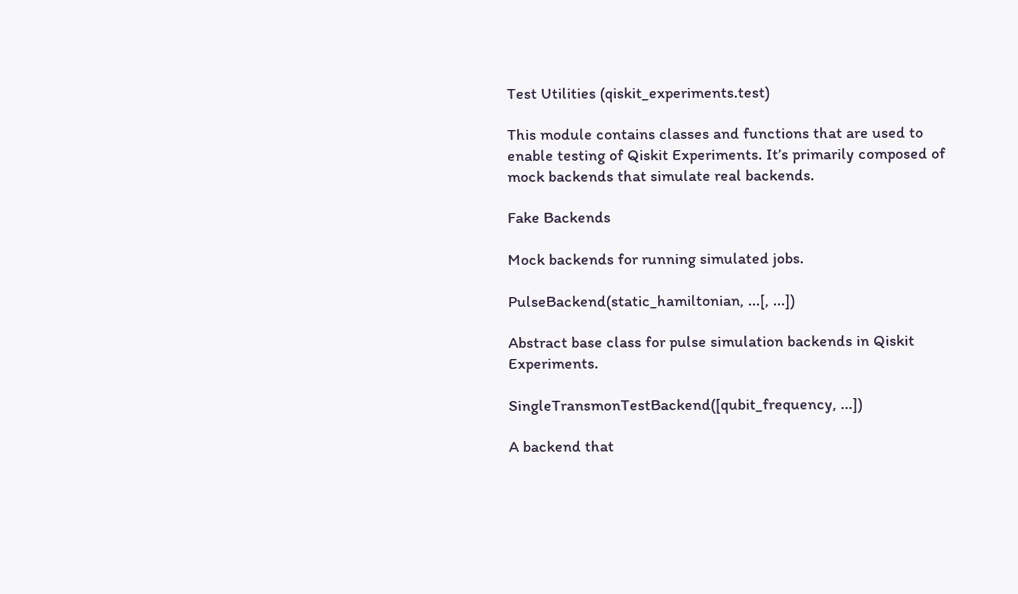Test Utilities (qiskit_experiments.test)

This module contains classes and functions that are used to enable testing of Qiskit Experiments. It’s primarily composed of mock backends that simulate real backends.

Fake Backends

Mock backends for running simulated jobs.

PulseBackend(static_hamiltonian, ...[, ...])

Abstract base class for pulse simulation backends in Qiskit Experiments.

SingleTransmonTestBackend([qubit_frequency, ...])

A backend that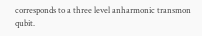corresponds to a three level anharmonic transmon qubit.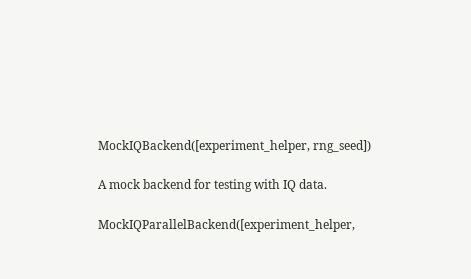MockIQBackend([experiment_helper, rng_seed])

A mock backend for testing with IQ data.

MockIQParallelBackend([experiment_helper,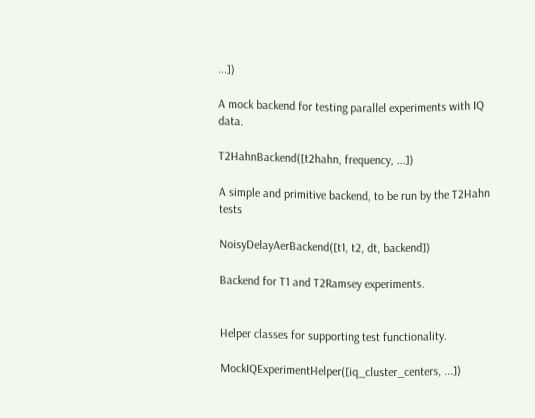...])

A mock backend for testing parallel experiments with IQ data.

T2HahnBackend([t2hahn, frequency, ...])

A simple and primitive backend, to be run by the T2Hahn tests

NoisyDelayAerBackend([t1, t2, dt, backend])

Backend for T1 and T2Ramsey experiments.


Helper classes for supporting test functionality.

MockIQExperimentHelper([iq_cluster_centers, ...])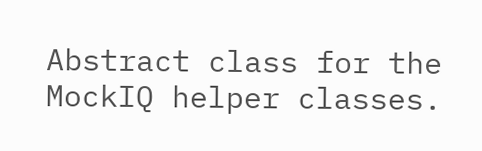Abstract class for the MockIQ helper classes.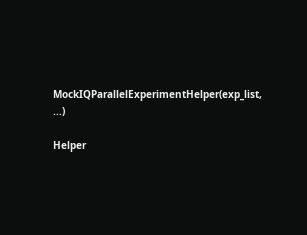MockIQParallelExperimentHelper(exp_list, ...)

Helper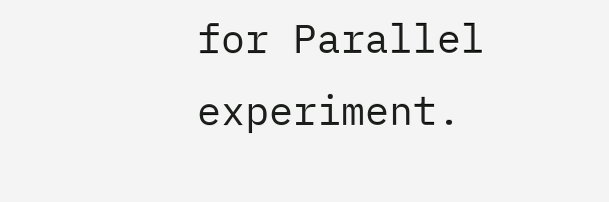for Parallel experiment.